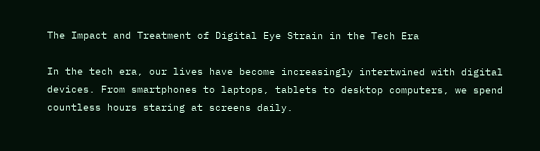The Impact and Treatment of Digital Eye Strain in the Tech Era

In the tech era, our lives have become increasingly intertwined with digital devices. From smartphones to laptops, tablets to desktop computers, we spend countless hours staring at screens daily.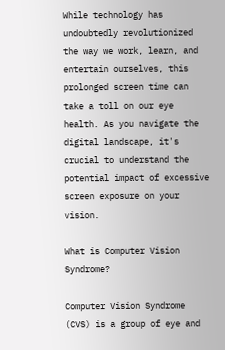While technology has undoubtedly revolutionized the way we work, learn, and entertain ourselves, this prolonged screen time can take a toll on our eye health. As you navigate the digital landscape, it's crucial to understand the potential impact of excessive screen exposure on your vision.

What is Computer Vision Syndrome?

Computer Vision Syndrome (CVS) is a group of eye and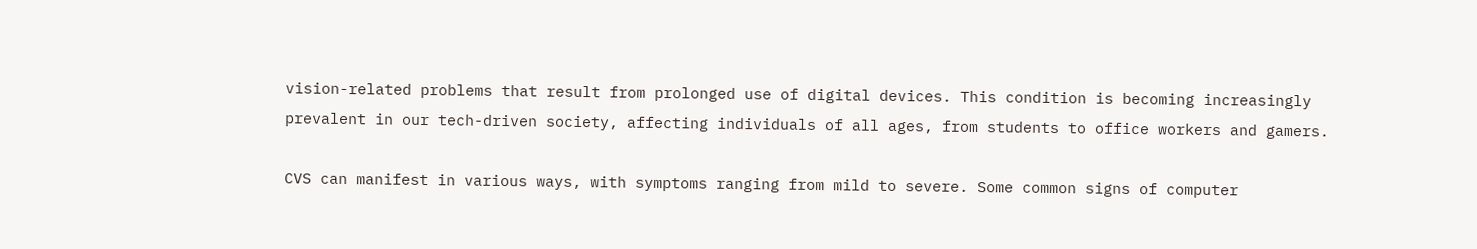vision-related problems that result from prolonged use of digital devices. This condition is becoming increasingly prevalent in our tech-driven society, affecting individuals of all ages, from students to office workers and gamers.

CVS can manifest in various ways, with symptoms ranging from mild to severe. Some common signs of computer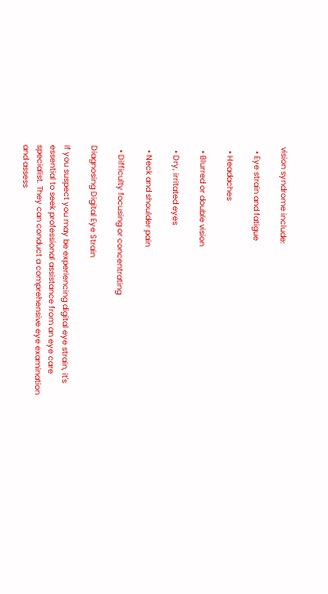vision syndrome include:

  • Eye strain and fatigue

  • Headaches

  • Blurred or double vision

  • Dry, irritated eyes

  • Neck and shoulder pain

  • Difficulty focusing or concentrating

Diagnosing Digital Eye Strain

If you suspect you may be experiencing digital eye strain, it's essential to seek professional assistance from an eye care specialist. They can conduct a comprehensive eye examination and assess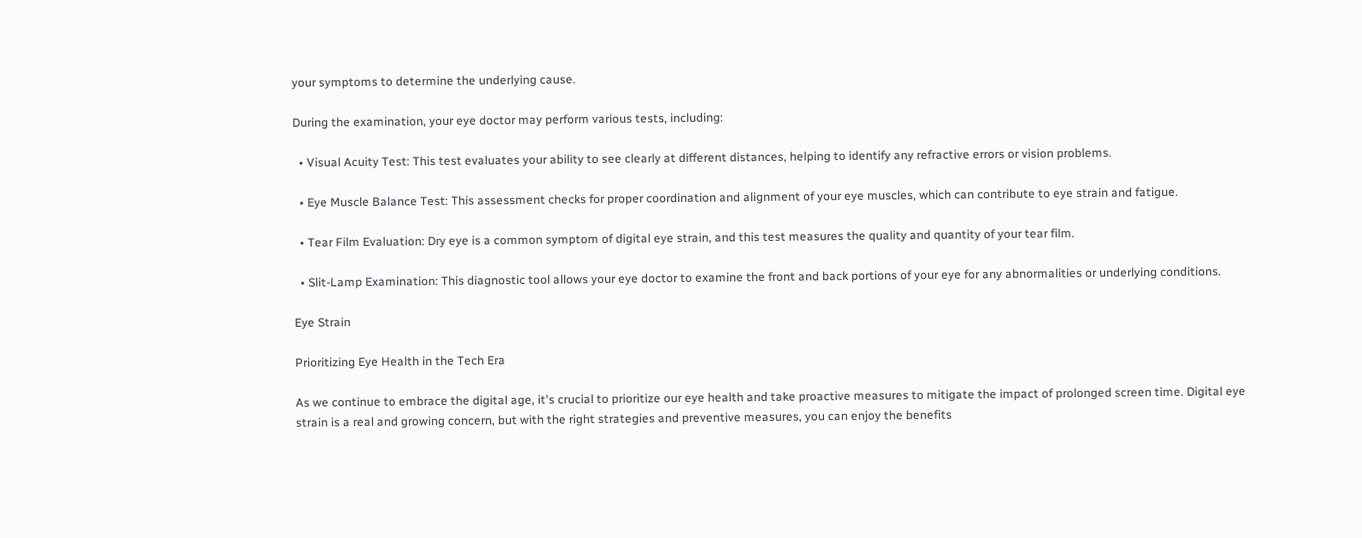your symptoms to determine the underlying cause.

During the examination, your eye doctor may perform various tests, including:

  • Visual Acuity Test: This test evaluates your ability to see clearly at different distances, helping to identify any refractive errors or vision problems.

  • Eye Muscle Balance Test: This assessment checks for proper coordination and alignment of your eye muscles, which can contribute to eye strain and fatigue.

  • Tear Film Evaluation: Dry eye is a common symptom of digital eye strain, and this test measures the quality and quantity of your tear film.

  • Slit-Lamp Examination: This diagnostic tool allows your eye doctor to examine the front and back portions of your eye for any abnormalities or underlying conditions.

Eye Strain

Prioritizing Eye Health in the Tech Era

As we continue to embrace the digital age, it's crucial to prioritize our eye health and take proactive measures to mitigate the impact of prolonged screen time. Digital eye strain is a real and growing concern, but with the right strategies and preventive measures, you can enjoy the benefits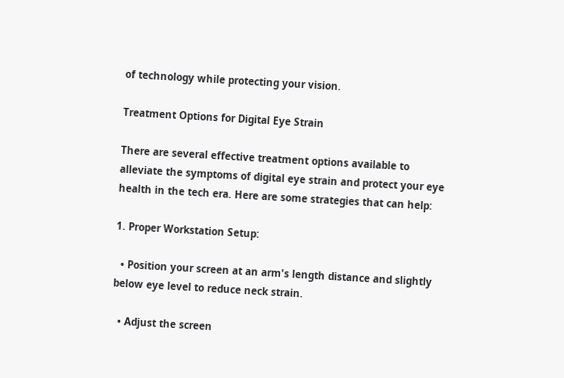of technology while protecting your vision.

Treatment Options for Digital Eye Strain

There are several effective treatment options available to alleviate the symptoms of digital eye strain and protect your eye health in the tech era. Here are some strategies that can help:

1. Proper Workstation Setup:

  • Position your screen at an arm's length distance and slightly below eye level to reduce neck strain.

  • Adjust the screen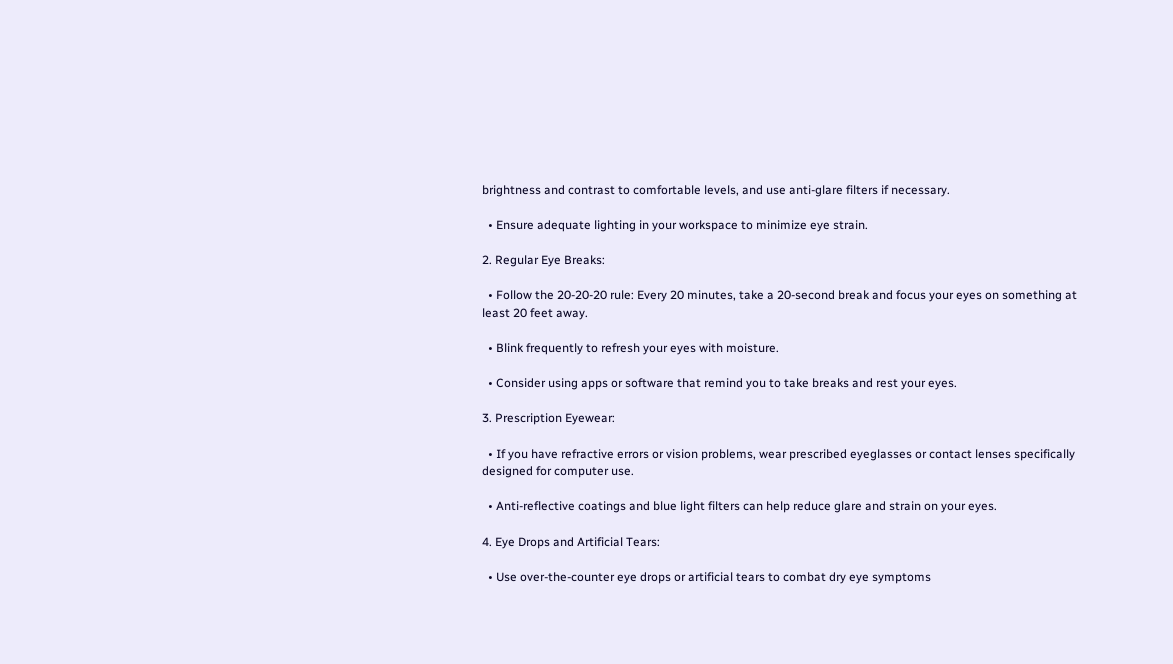brightness and contrast to comfortable levels, and use anti-glare filters if necessary.

  • Ensure adequate lighting in your workspace to minimize eye strain.

2. Regular Eye Breaks:

  • Follow the 20-20-20 rule: Every 20 minutes, take a 20-second break and focus your eyes on something at least 20 feet away.

  • Blink frequently to refresh your eyes with moisture.

  • Consider using apps or software that remind you to take breaks and rest your eyes.

3. Prescription Eyewear:

  • If you have refractive errors or vision problems, wear prescribed eyeglasses or contact lenses specifically designed for computer use.

  • Anti-reflective coatings and blue light filters can help reduce glare and strain on your eyes.

4. Eye Drops and Artificial Tears:

  • Use over-the-counter eye drops or artificial tears to combat dry eye symptoms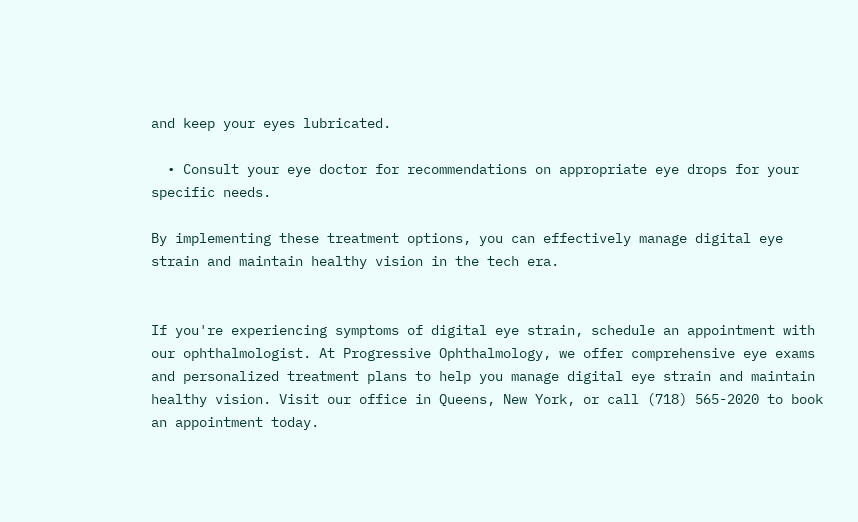and keep your eyes lubricated.

  • Consult your eye doctor for recommendations on appropriate eye drops for your specific needs.

By implementing these treatment options, you can effectively manage digital eye strain and maintain healthy vision in the tech era.


If you're experiencing symptoms of digital eye strain, schedule an appointment with our ophthalmologist. At Progressive Ophthalmology, we offer comprehensive eye exams and personalized treatment plans to help you manage digital eye strain and maintain healthy vision. Visit our office in Queens, New York, or call (718) 565-2020 to book an appointment today.